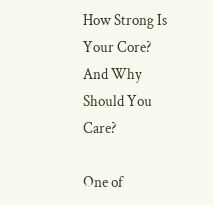How Strong Is Your Core? And Why Should You Care?

One of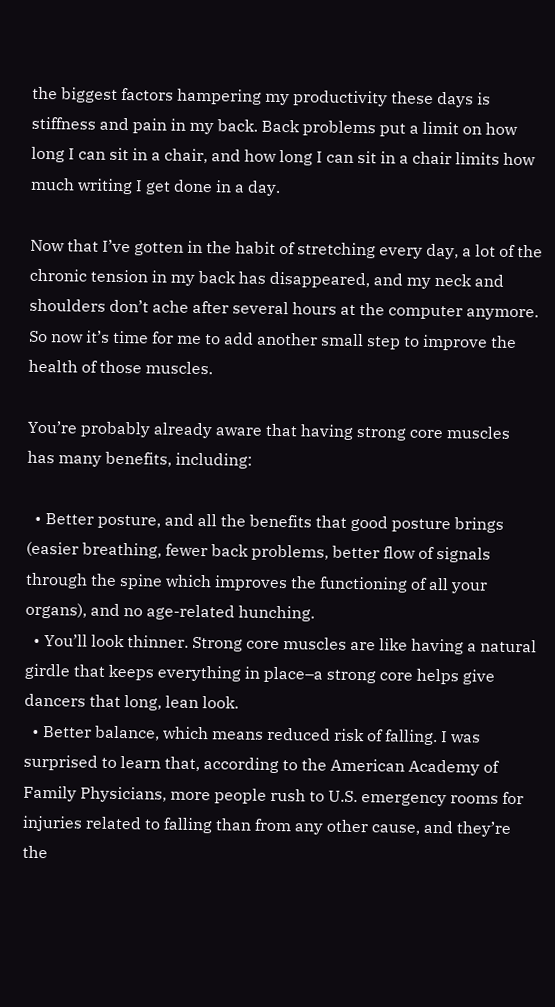the biggest factors hampering my productivity these days is stiffness and pain in my back. Back problems put a limit on how long I can sit in a chair, and how long I can sit in a chair limits how much writing I get done in a day.

Now that I’ve gotten in the habit of stretching every day, a lot of the chronic tension in my back has disappeared, and my neck and shoulders don’t ache after several hours at the computer anymore. So now it’s time for me to add another small step to improve the health of those muscles.

You’re probably already aware that having strong core muscles has many benefits, including:

  • Better posture, and all the benefits that good posture brings (easier breathing, fewer back problems, better flow of signals through the spine which improves the functioning of all your organs), and no age-related hunching.
  • You’ll look thinner. Strong core muscles are like having a natural girdle that keeps everything in place–a strong core helps give dancers that long, lean look.
  • Better balance, which means reduced risk of falling. I was surprised to learn that, according to the American Academy of Family Physicians, more people rush to U.S. emergency rooms for injuries related to falling than from any other cause, and they’re the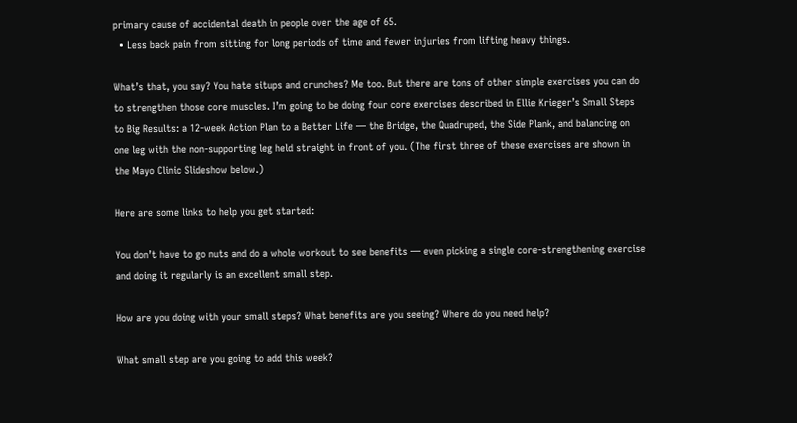primary cause of accidental death in people over the age of 65.
  • Less back pain from sitting for long periods of time and fewer injuries from lifting heavy things.

What’s that, you say? You hate situps and crunches? Me too. But there are tons of other simple exercises you can do to strengthen those core muscles. I’m going to be doing four core exercises described in Ellie Krieger’s Small Steps to Big Results: a 12-week Action Plan to a Better Life — the Bridge, the Quadruped, the Side Plank, and balancing on one leg with the non-supporting leg held straight in front of you. (The first three of these exercises are shown in the Mayo Clinic Slideshow below.)

Here are some links to help you get started:

You don’t have to go nuts and do a whole workout to see benefits — even picking a single core-strengthening exercise and doing it regularly is an excellent small step.

How are you doing with your small steps? What benefits are you seeing? Where do you need help?

What small step are you going to add this week?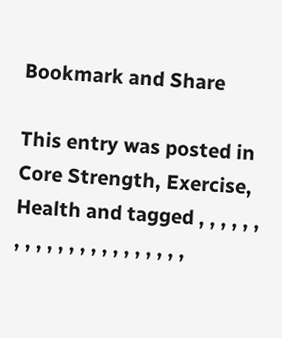Bookmark and Share

This entry was posted in Core Strength, Exercise, Health and tagged , , , , , , , , , , , , , , , , , , , , , ,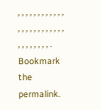, , , , , , , , , , , , , , , , , , , , , , , , , , , , , , , , . Bookmark the permalink.